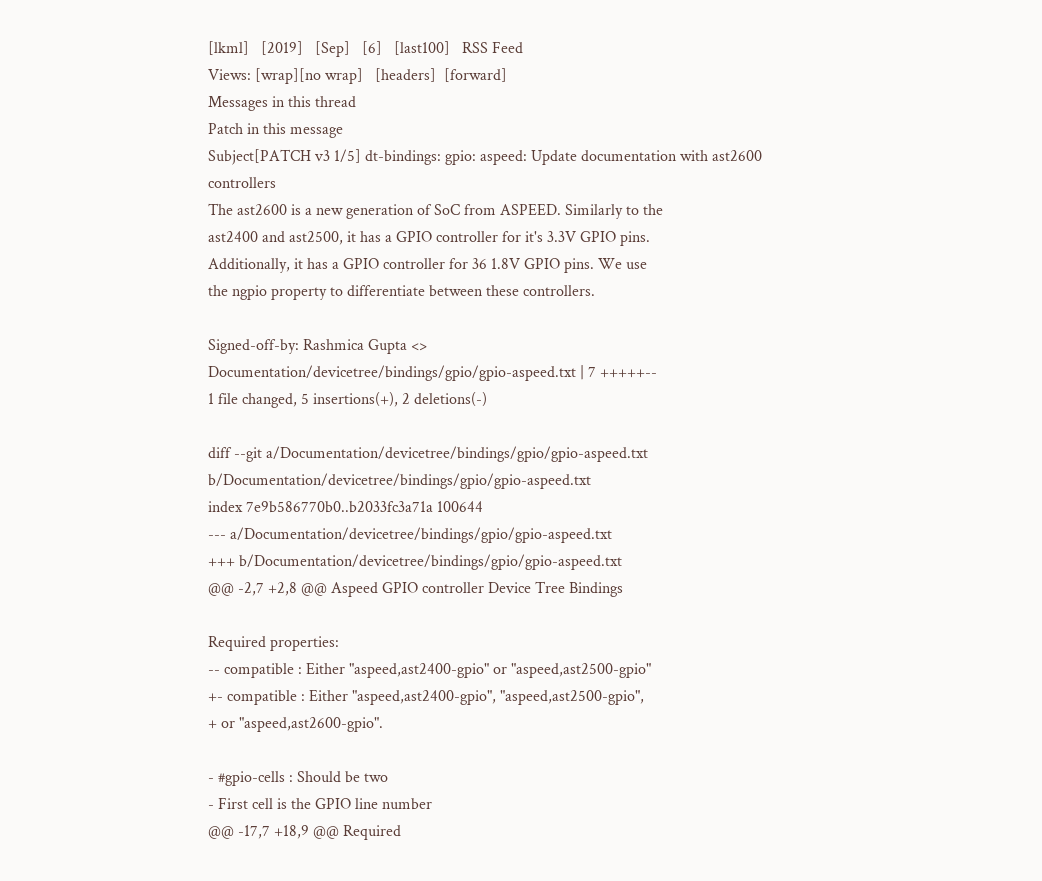[lkml]   [2019]   [Sep]   [6]   [last100]   RSS Feed
Views: [wrap][no wrap]   [headers]  [forward]
Messages in this thread
Patch in this message
Subject[PATCH v3 1/5] dt-bindings: gpio: aspeed: Update documentation with ast2600 controllers
The ast2600 is a new generation of SoC from ASPEED. Similarly to the
ast2400 and ast2500, it has a GPIO controller for it's 3.3V GPIO pins.
Additionally, it has a GPIO controller for 36 1.8V GPIO pins. We use
the ngpio property to differentiate between these controllers.

Signed-off-by: Rashmica Gupta <>
Documentation/devicetree/bindings/gpio/gpio-aspeed.txt | 7 +++++--
1 file changed, 5 insertions(+), 2 deletions(-)

diff --git a/Documentation/devicetree/bindings/gpio/gpio-aspeed.txt b/Documentation/devicetree/bindings/gpio/gpio-aspeed.txt
index 7e9b586770b0..b2033fc3a71a 100644
--- a/Documentation/devicetree/bindings/gpio/gpio-aspeed.txt
+++ b/Documentation/devicetree/bindings/gpio/gpio-aspeed.txt
@@ -2,7 +2,8 @@ Aspeed GPIO controller Device Tree Bindings

Required properties:
-- compatible : Either "aspeed,ast2400-gpio" or "aspeed,ast2500-gpio"
+- compatible : Either "aspeed,ast2400-gpio", "aspeed,ast2500-gpio",
+ or "aspeed,ast2600-gpio".

- #gpio-cells : Should be two
- First cell is the GPIO line number
@@ -17,7 +18,9 @@ Required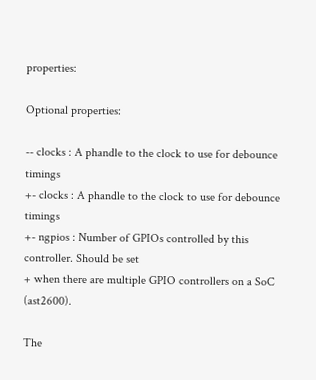properties:

Optional properties:

-- clocks : A phandle to the clock to use for debounce timings
+- clocks : A phandle to the clock to use for debounce timings
+- ngpios : Number of GPIOs controlled by this controller. Should be set
+ when there are multiple GPIO controllers on a SoC (ast2600).

The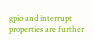gpio and interrupt properties are further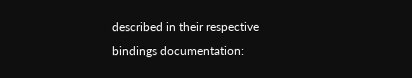described in their respective
bindings documentation: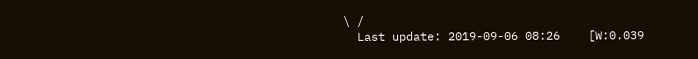\ /
  Last update: 2019-09-06 08:26    [W:0.039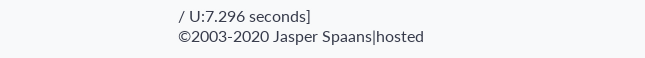/ U:7.296 seconds]
©2003-2020 Jasper Spaans|hosted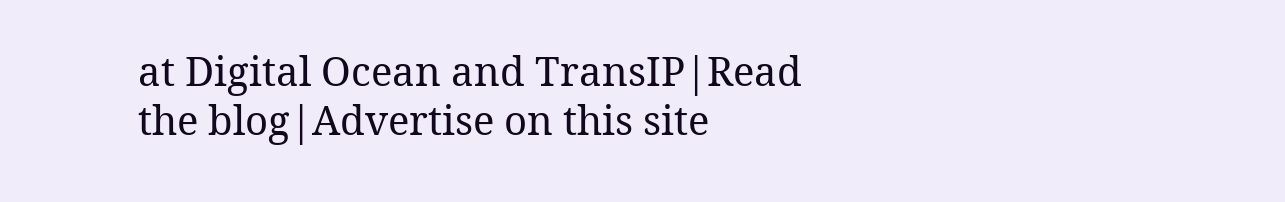at Digital Ocean and TransIP|Read the blog|Advertise on this site